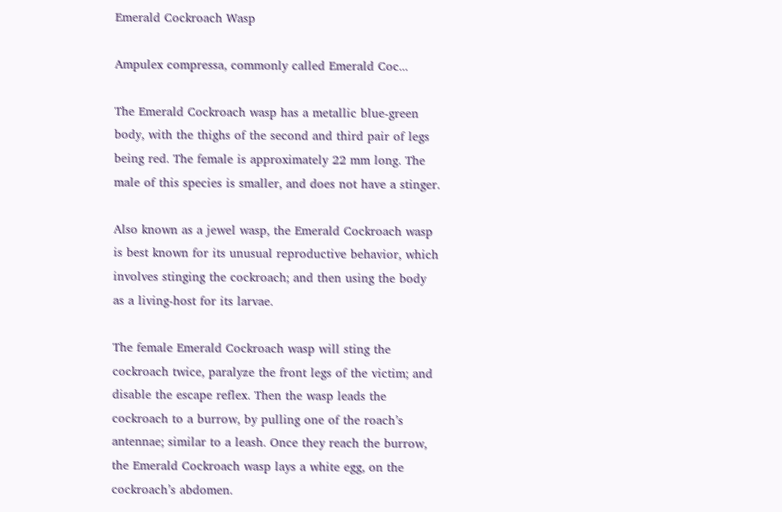Emerald Cockroach Wasp

Ampulex compressa, commonly called Emerald Coc...

The Emerald Cockroach wasp has a metallic blue-green body, with the thighs of the second and third pair of legs being red. The female is approximately 22 mm long. The male of this species is smaller, and does not have a stinger.

Also known as a jewel wasp, the Emerald Cockroach wasp is best known for its unusual reproductive behavior, which involves stinging the cockroach; and then using the body as a living-host for its larvae.

The female Emerald Cockroach wasp will sting the cockroach twice, paralyze the front legs of the victim; and disable the escape reflex. Then the wasp leads the cockroach to a burrow, by pulling one of the roach’s antennae; similar to a leash. Once they reach the burrow, the Emerald Cockroach wasp lays a white egg, on the cockroach’s abdomen.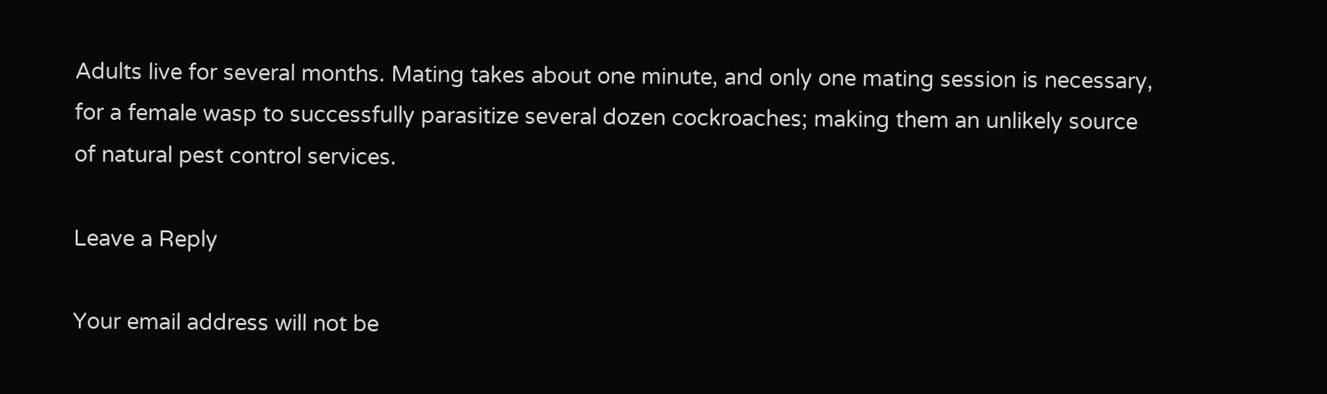Adults live for several months. Mating takes about one minute, and only one mating session is necessary, for a female wasp to successfully parasitize several dozen cockroaches; making them an unlikely source of natural pest control services.

Leave a Reply

Your email address will not be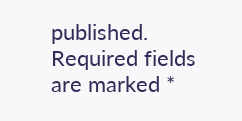published. Required fields are marked *